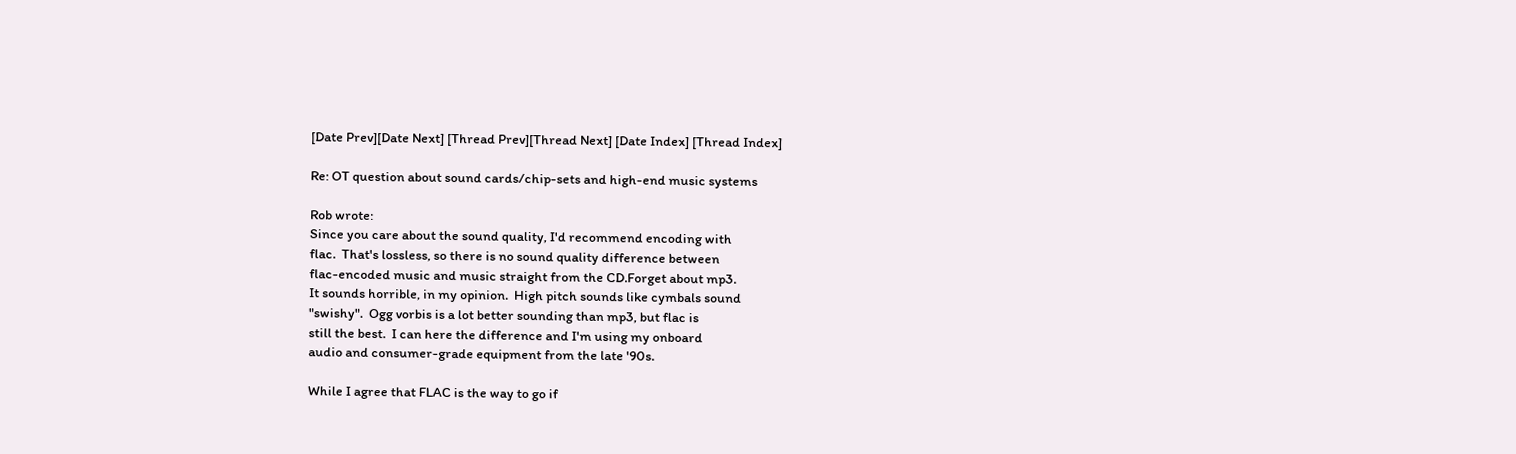[Date Prev][Date Next] [Thread Prev][Thread Next] [Date Index] [Thread Index]

Re: OT question about sound cards/chip-sets and high-end music systems

Rob wrote:
Since you care about the sound quality, I'd recommend encoding with
flac.  That's lossless, so there is no sound quality difference between
flac-encoded music and music straight from the CD.Forget about mp3.
It sounds horrible, in my opinion.  High pitch sounds like cymbals sound
"swishy".  Ogg vorbis is a lot better sounding than mp3, but flac is
still the best.  I can here the difference and I'm using my onboard
audio and consumer-grade equipment from the late '90s.

While I agree that FLAC is the way to go if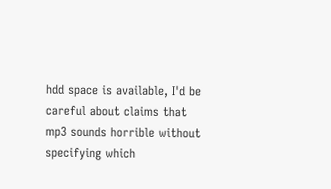hdd space is available, I'd be careful about claims that mp3 sounds horrible without specifying which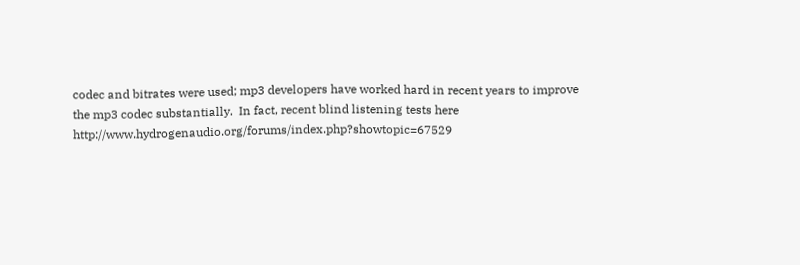codec and bitrates were used; mp3 developers have worked hard in recent years to improve the mp3 codec substantially.  In fact, recent blind listening tests here http://www.hydrogenaudio.org/forums/index.php?showtopic=67529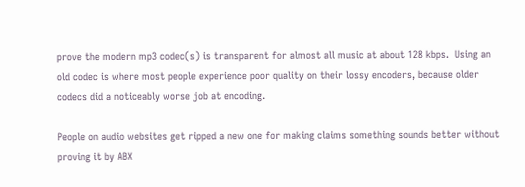prove the modern mp3 codec(s) is transparent for almost all music at about 128 kbps.  Using an old codec is where most people experience poor quality on their lossy encoders, because older codecs did a noticeably worse job at encoding.

People on audio websites get ripped a new one for making claims something sounds better without proving it by ABX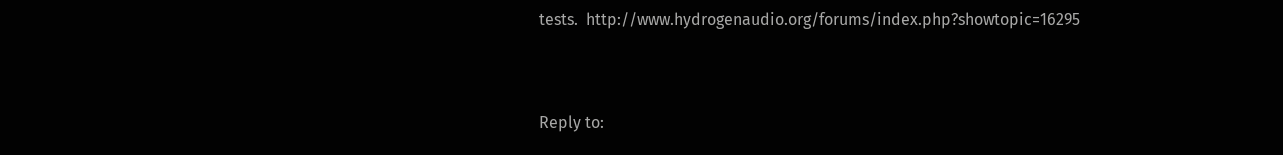tests.  http://www.hydrogenaudio.org/forums/index.php?showtopic=16295


Reply to: